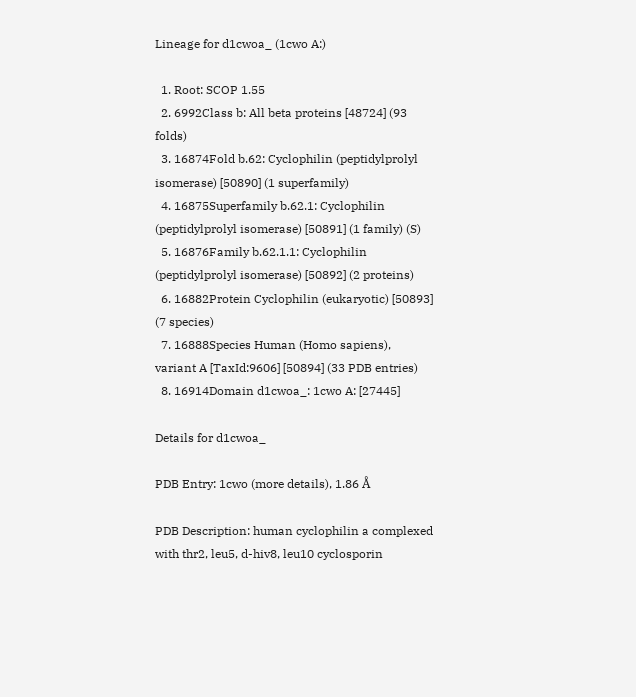Lineage for d1cwoa_ (1cwo A:)

  1. Root: SCOP 1.55
  2. 6992Class b: All beta proteins [48724] (93 folds)
  3. 16874Fold b.62: Cyclophilin (peptidylprolyl isomerase) [50890] (1 superfamily)
  4. 16875Superfamily b.62.1: Cyclophilin (peptidylprolyl isomerase) [50891] (1 family) (S)
  5. 16876Family b.62.1.1: Cyclophilin (peptidylprolyl isomerase) [50892] (2 proteins)
  6. 16882Protein Cyclophilin (eukaryotic) [50893] (7 species)
  7. 16888Species Human (Homo sapiens), variant A [TaxId:9606] [50894] (33 PDB entries)
  8. 16914Domain d1cwoa_: 1cwo A: [27445]

Details for d1cwoa_

PDB Entry: 1cwo (more details), 1.86 Å

PDB Description: human cyclophilin a complexed with thr2, leu5, d-hiv8, leu10 cyclosporin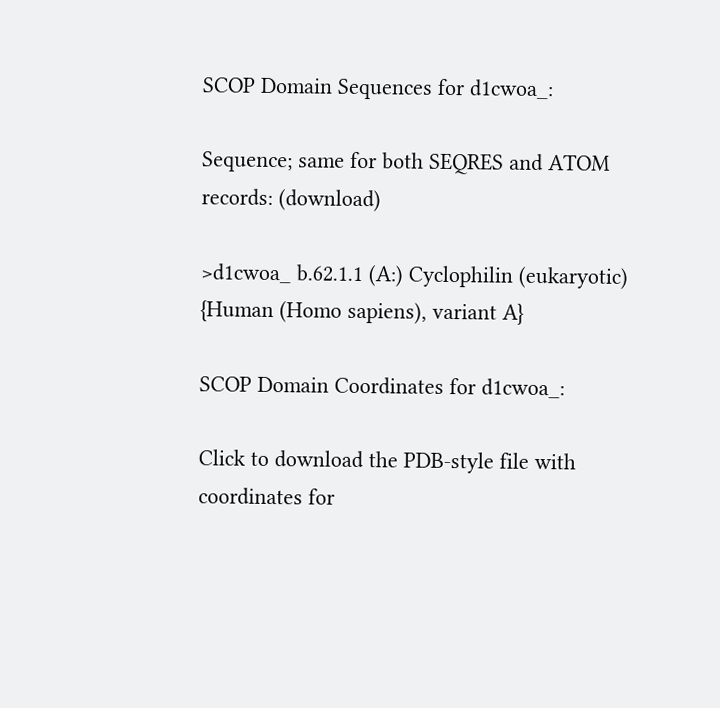SCOP Domain Sequences for d1cwoa_:

Sequence; same for both SEQRES and ATOM records: (download)

>d1cwoa_ b.62.1.1 (A:) Cyclophilin (eukaryotic) {Human (Homo sapiens), variant A}

SCOP Domain Coordinates for d1cwoa_:

Click to download the PDB-style file with coordinates for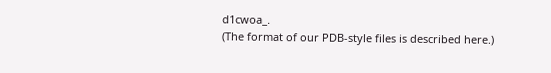d1cwoa_.
(The format of our PDB-style files is described here.)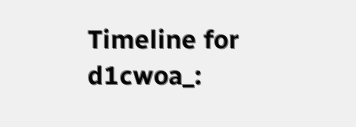Timeline for d1cwoa_: